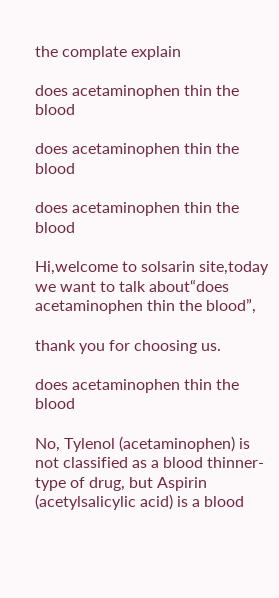the complate explain

does acetaminophen thin the blood

does acetaminophen thin the blood

does acetaminophen thin the blood

Hi,welcome to solsarin site,today we want to talk about“does acetaminophen thin the blood”,

thank you for choosing us.

does acetaminophen thin the blood

No, Tylenol (acetaminophen) is not classified as a blood thinner-type of drug, but Aspirin (acetylsalicylic acid) is a blood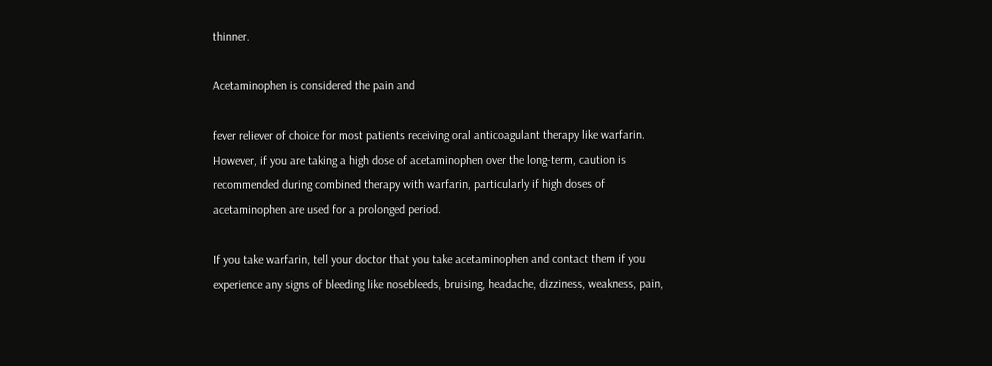thinner.

Acetaminophen is considered the pain and

fever reliever of choice for most patients receiving oral anticoagulant therapy like warfarin. However, if you are taking a high dose of acetaminophen over the long-term, caution is recommended during combined therapy with warfarin, particularly if high doses of acetaminophen are used for a prolonged period.

If you take warfarin, tell your doctor that you take acetaminophen and contact them if you experience any signs of bleeding like nosebleeds, bruising, headache, dizziness, weakness, pain,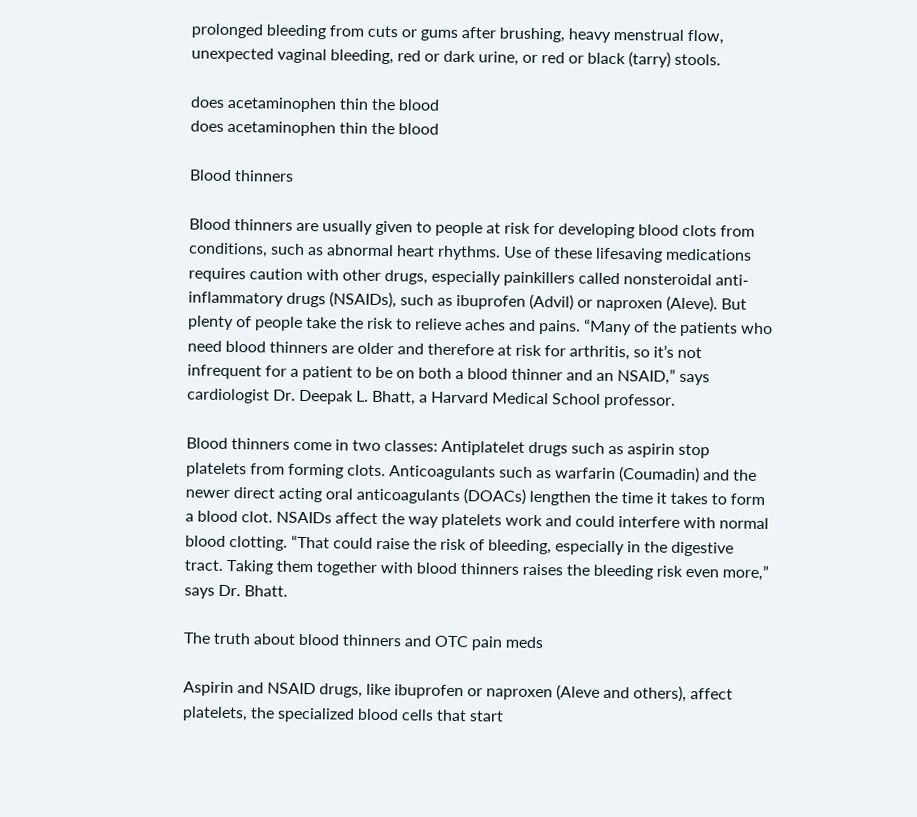prolonged bleeding from cuts or gums after brushing, heavy menstrual flow, unexpected vaginal bleeding, red or dark urine, or red or black (tarry) stools.

does acetaminophen thin the blood
does acetaminophen thin the blood

Blood thinners

Blood thinners are usually given to people at risk for developing blood clots from conditions, such as abnormal heart rhythms. Use of these lifesaving medications requires caution with other drugs, especially painkillers called nonsteroidal anti-inflammatory drugs (NSAIDs), such as ibuprofen (Advil) or naproxen (Aleve). But plenty of people take the risk to relieve aches and pains. “Many of the patients who need blood thinners are older and therefore at risk for arthritis, so it’s not infrequent for a patient to be on both a blood thinner and an NSAID,” says cardiologist Dr. Deepak L. Bhatt, a Harvard Medical School professor.

Blood thinners come in two classes: Antiplatelet drugs such as aspirin stop platelets from forming clots. Anticoagulants such as warfarin (Coumadin) and the newer direct acting oral anticoagulants (DOACs) lengthen the time it takes to form a blood clot. NSAIDs affect the way platelets work and could interfere with normal blood clotting. “That could raise the risk of bleeding, especially in the digestive tract. Taking them together with blood thinners raises the bleeding risk even more,” says Dr. Bhatt.

The truth about blood thinners and OTC pain meds

Aspirin and NSAID drugs, like ibuprofen or naproxen (Aleve and others), affect platelets, the specialized blood cells that start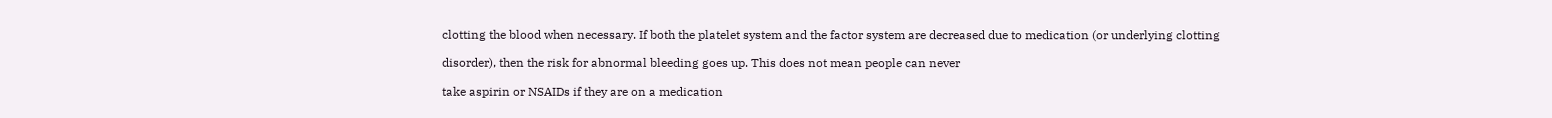clotting the blood when necessary. If both the platelet system and the factor system are decreased due to medication (or underlying clotting

disorder), then the risk for abnormal bleeding goes up. This does not mean people can never

take aspirin or NSAIDs if they are on a medication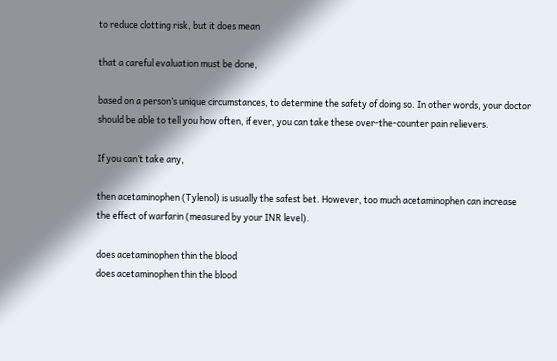to reduce clotting risk, but it does mean

that a careful evaluation must be done,

based on a person’s unique circumstances, to determine the safety of doing so. In other words, your doctor should be able to tell you how often, if ever, you can take these over-the-counter pain relievers.

If you can’t take any,

then acetaminophen (Tylenol) is usually the safest bet. However, too much acetaminophen can increase the effect of warfarin (measured by your INR level).

does acetaminophen thin the blood
does acetaminophen thin the blood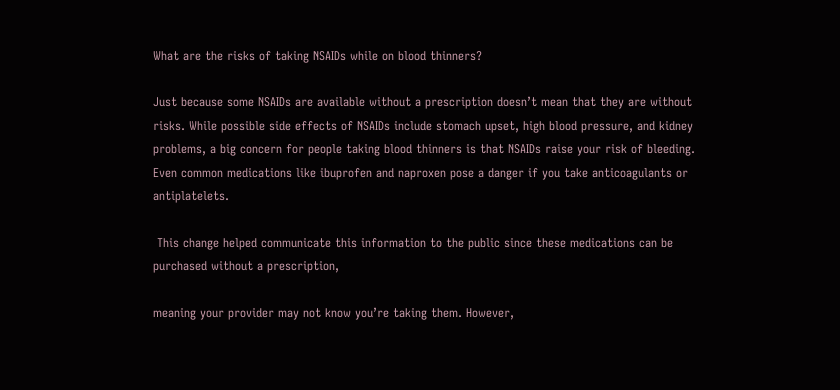What are the risks of taking NSAIDs while on blood thinners?

Just because some NSAIDs are available without a prescription doesn’t mean that they are without risks. While possible side effects of NSAIDs include stomach upset, high blood pressure, and kidney problems, a big concern for people taking blood thinners is that NSAIDs raise your risk of bleeding. Even common medications like ibuprofen and naproxen pose a danger if you take anticoagulants or antiplatelets.

 This change helped communicate this information to the public since these medications can be purchased without a prescription,

meaning your provider may not know you’re taking them. However,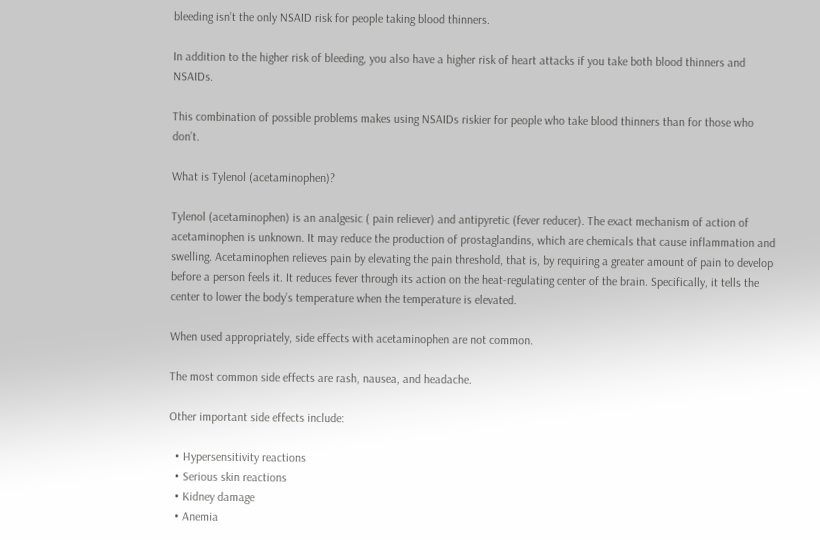bleeding isn’t the only NSAID risk for people taking blood thinners.

In addition to the higher risk of bleeding, you also have a higher risk of heart attacks if you take both blood thinners and NSAIDs.

This combination of possible problems makes using NSAIDs riskier for people who take blood thinners than for those who don’t.

What is Tylenol (acetaminophen)?

Tylenol (acetaminophen) is an analgesic ( pain reliever) and antipyretic (fever reducer). The exact mechanism of action of acetaminophen is unknown. It may reduce the production of prostaglandins, which are chemicals that cause inflammation and swelling. Acetaminophen relieves pain by elevating the pain threshold, that is, by requiring a greater amount of pain to develop before a person feels it. It reduces fever through its action on the heat-regulating center of the brain. Specifically, it tells the center to lower the body’s temperature when the temperature is elevated.

When used appropriately, side effects with acetaminophen are not common.

The most common side effects are rash, nausea, and headache.

Other important side effects include:

  • Hypersensitivity reactions
  • Serious skin reactions
  • Kidney damage
  • Anemia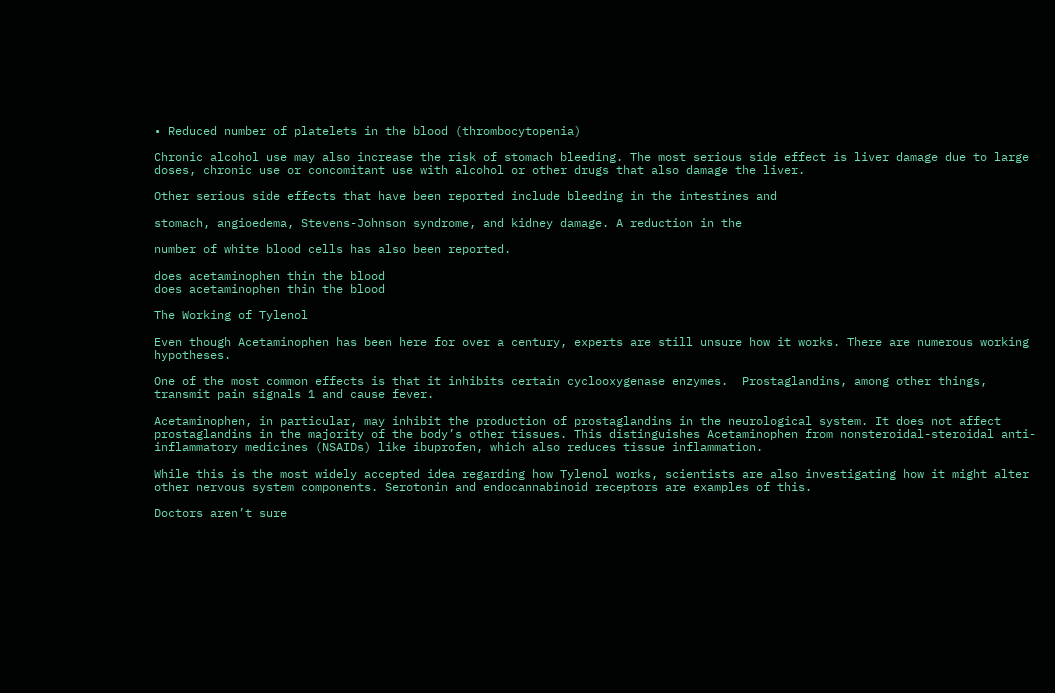• Reduced number of platelets in the blood (thrombocytopenia)

Chronic alcohol use may also increase the risk of stomach bleeding. The most serious side effect is liver damage due to large doses, chronic use or concomitant use with alcohol or other drugs that also damage the liver.

Other serious side effects that have been reported include bleeding in the intestines and

stomach, angioedema, Stevens-Johnson syndrome, and kidney damage. A reduction in the

number of white blood cells has also been reported.

does acetaminophen thin the blood
does acetaminophen thin the blood

The Working of Tylenol

Even though Acetaminophen has been here for over a century, experts are still unsure how it works. There are numerous working hypotheses.

One of the most common effects is that it inhibits certain cyclooxygenase enzymes.  Prostaglandins, among other things, transmit pain signals 1 and cause fever.

Acetaminophen, in particular, may inhibit the production of prostaglandins in the neurological system. It does not affect prostaglandins in the majority of the body’s other tissues. This distinguishes Acetaminophen from nonsteroidal-steroidal anti-inflammatory medicines (NSAIDs) like ibuprofen, which also reduces tissue inflammation.

While this is the most widely accepted idea regarding how Tylenol works, scientists are also investigating how it might alter other nervous system components. Serotonin and endocannabinoid receptors are examples of this.

Doctors aren’t sure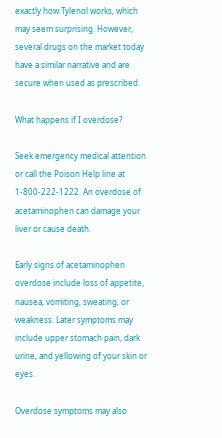exactly how Tylenol works, which may seem surprising. However, several drugs on the market today have a similar narrative and are secure when used as prescribed.

What happens if I overdose?

Seek emergency medical attention or call the Poison Help line at 1-800-222-1222. An overdose of acetaminophen can damage your liver or cause death.

Early signs of acetaminophen overdose include loss of appetite, nausea, vomiting, sweating, or weakness. Later symptoms may include upper stomach pain, dark urine, and yellowing of your skin or eyes.

Overdose symptoms may also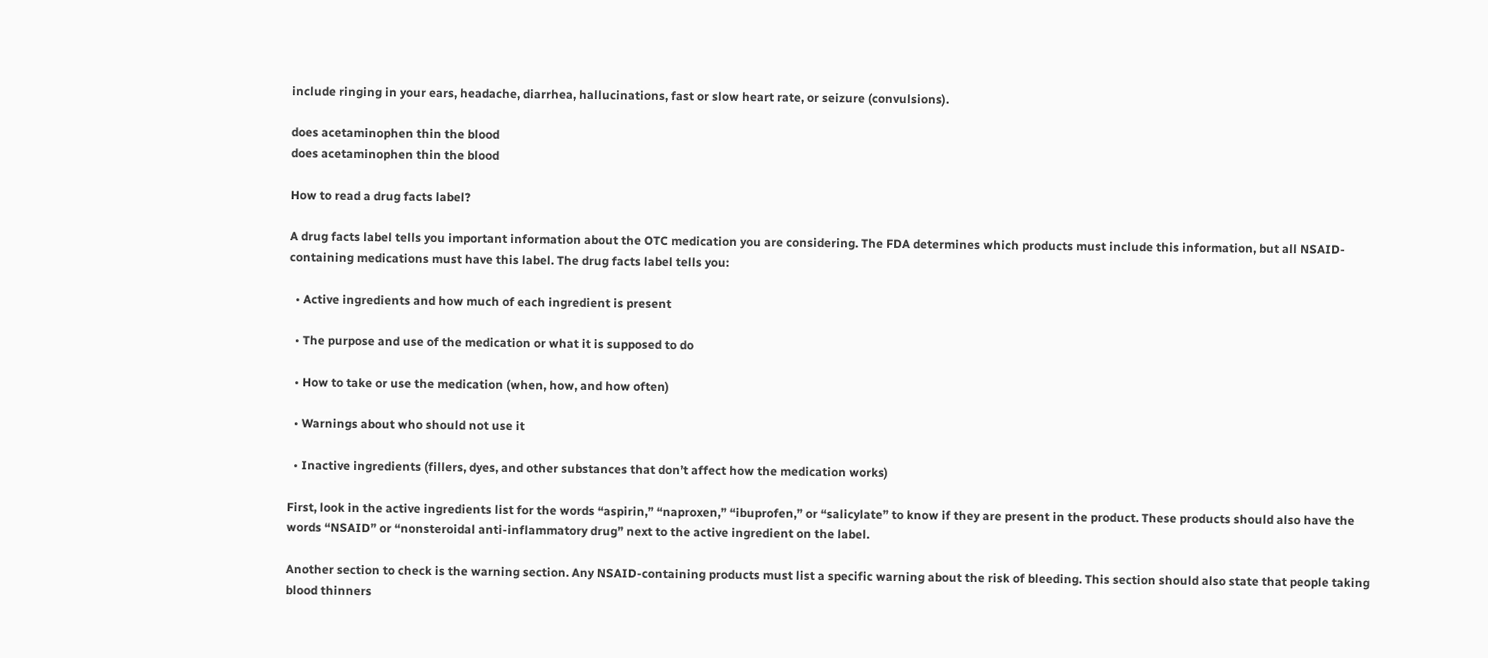include ringing in your ears, headache, diarrhea, hallucinations, fast or slow heart rate, or seizure (convulsions).

does acetaminophen thin the blood
does acetaminophen thin the blood

How to read a drug facts label?

A drug facts label tells you important information about the OTC medication you are considering. The FDA determines which products must include this information, but all NSAID-containing medications must have this label. The drug facts label tells you:

  • Active ingredients and how much of each ingredient is present

  • The purpose and use of the medication or what it is supposed to do

  • How to take or use the medication (when, how, and how often)

  • Warnings about who should not use it

  • Inactive ingredients (fillers, dyes, and other substances that don’t affect how the medication works)

First, look in the active ingredients list for the words “aspirin,” “naproxen,” “ibuprofen,” or “salicylate” to know if they are present in the product. These products should also have the words “NSAID” or “nonsteroidal anti-inflammatory drug” next to the active ingredient on the label.

Another section to check is the warning section. Any NSAID-containing products must list a specific warning about the risk of bleeding. This section should also state that people taking blood thinners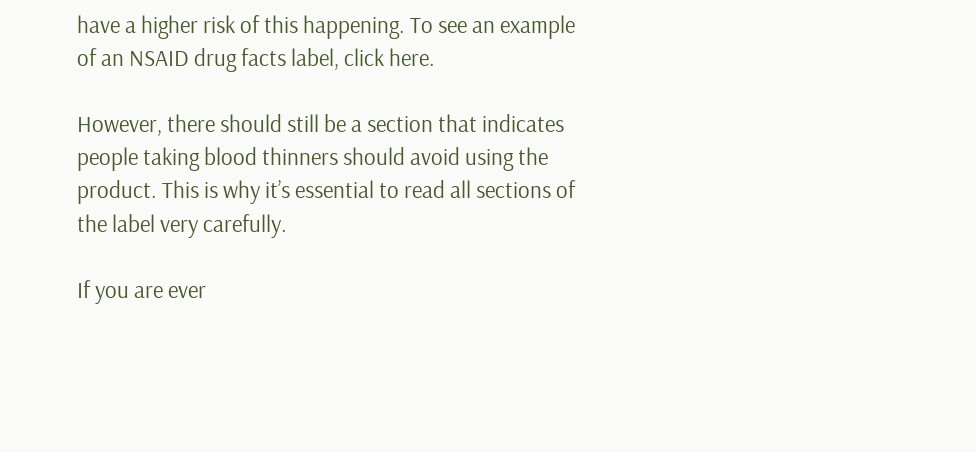have a higher risk of this happening. To see an example of an NSAID drug facts label, click here.

However, there should still be a section that indicates people taking blood thinners should avoid using the product. This is why it’s essential to read all sections of the label very carefully.

If you are ever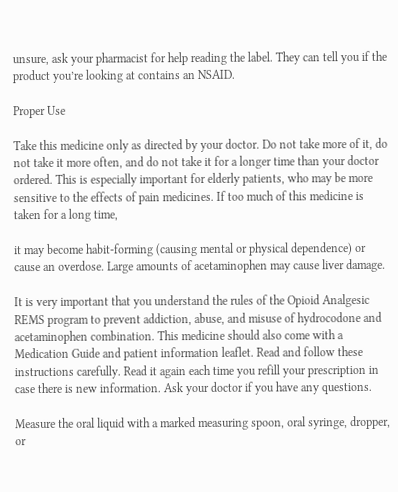unsure, ask your pharmacist for help reading the label. They can tell you if the product you’re looking at contains an NSAID.

Proper Use

Take this medicine only as directed by your doctor. Do not take more of it, do not take it more often, and do not take it for a longer time than your doctor ordered. This is especially important for elderly patients, who may be more sensitive to the effects of pain medicines. If too much of this medicine is taken for a long time,

it may become habit-forming (causing mental or physical dependence) or cause an overdose. Large amounts of acetaminophen may cause liver damage.

It is very important that you understand the rules of the Opioid Analgesic REMS program to prevent addiction, abuse, and misuse of hydrocodone and acetaminophen combination. This medicine should also come with a Medication Guide and patient information leaflet. Read and follow these instructions carefully. Read it again each time you refill your prescription in case there is new information. Ask your doctor if you have any questions.

Measure the oral liquid with a marked measuring spoon, oral syringe, dropper, or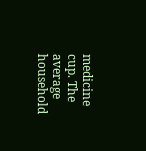medicine cup. The average household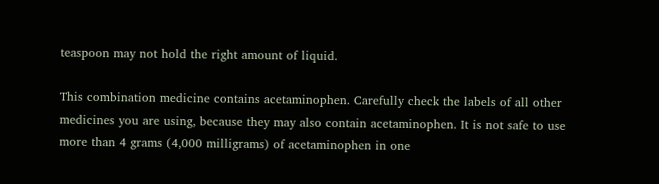teaspoon may not hold the right amount of liquid.

This combination medicine contains acetaminophen. Carefully check the labels of all other medicines you are using, because they may also contain acetaminophen. It is not safe to use more than 4 grams (4,000 milligrams) of acetaminophen in one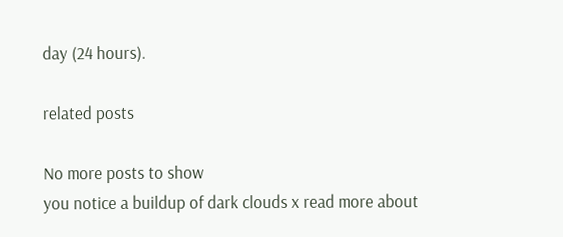day (24 hours).

related posts

No more posts to show
you notice a buildup of dark clouds x read more about